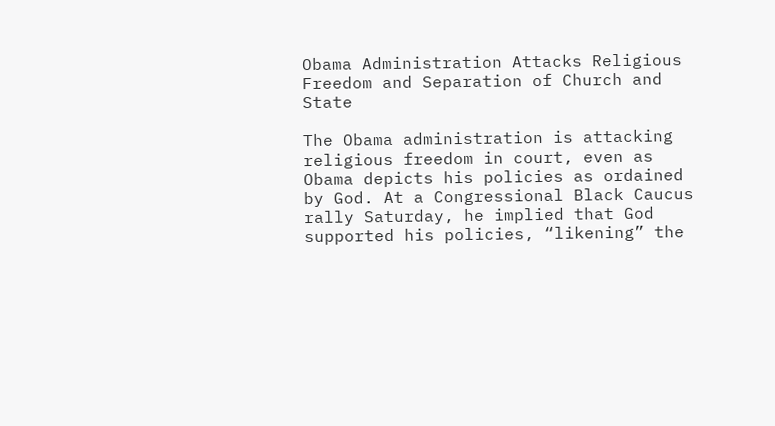Obama Administration Attacks Religious Freedom and Separation of Church and State

The Obama administration is attacking religious freedom in court, even as Obama depicts his policies as ordained by God. At a Congressional Black Caucus rally Saturday, he implied that God supported his policies, “likening” the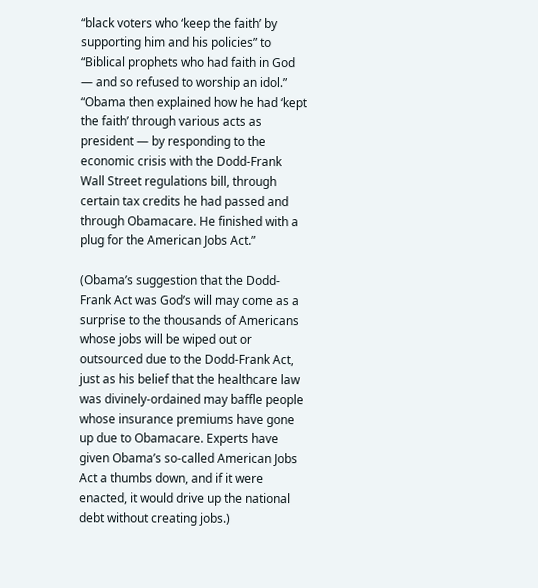“black voters who ‘keep the faith’ by supporting him and his policies” to “Biblical prophets who had faith in God — and so refused to worship an idol.”   “Obama then explained how he had ‘kept the faith’ through various acts as president — by responding to the economic crisis with the Dodd-Frank Wall Street regulations bill, through certain tax credits he had passed and through Obamacare. He finished with a plug for the American Jobs Act.”

(Obama’s suggestion that the Dodd-Frank Act was God’s will may come as a surprise to the thousands of Americans whose jobs will be wiped out or outsourced due to the Dodd-Frank Act, just as his belief that the healthcare law was divinely-ordained may baffle people whose insurance premiums have gone up due to Obamacare. Experts have given Obama’s so-called American Jobs Act a thumbs down, and if it were enacted, it would drive up the national debt without creating jobs.)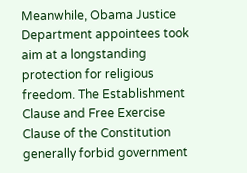Meanwhile, Obama Justice Department appointees took aim at a longstanding protection for religious freedom. The Establishment Clause and Free Exercise Clause of the Constitution generally forbid government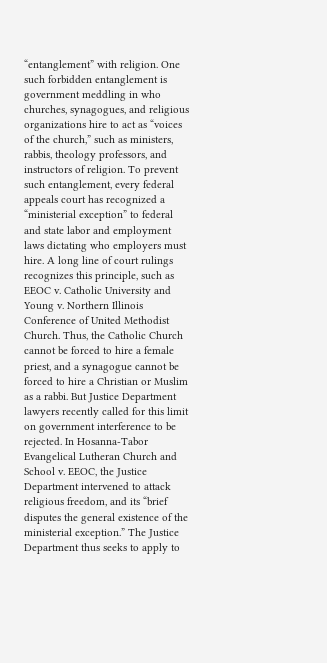“entanglement” with religion. One such forbidden entanglement is government meddling in who churches, synagogues, and religious organizations hire to act as “voices of the church,” such as ministers, rabbis, theology professors, and instructors of religion. To prevent such entanglement, every federal appeals court has recognized a “ministerial exception” to federal and state labor and employment laws dictating who employers must hire. A long line of court rulings recognizes this principle, such as EEOC v. Catholic University and Young v. Northern Illinois Conference of United Methodist Church. Thus, the Catholic Church cannot be forced to hire a female priest, and a synagogue cannot be forced to hire a Christian or Muslim as a rabbi. But Justice Department lawyers recently called for this limit on government interference to be rejected. In Hosanna-Tabor Evangelical Lutheran Church and School v. EEOC, the Justice Department intervened to attack religious freedom, and its “brief disputes the general existence of the ministerial exception.” The Justice Department thus seeks to apply to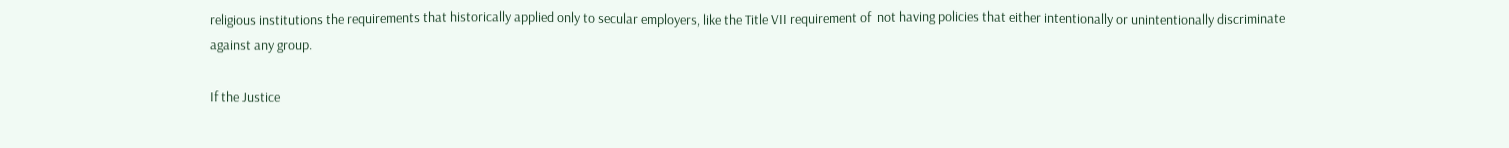religious institutions the requirements that historically applied only to secular employers, like the Title VII requirement of  not having policies that either intentionally or unintentionally discriminate against any group.

If the Justice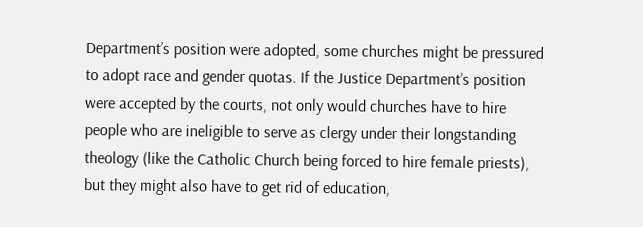Department’s position were adopted, some churches might be pressured to adopt race and gender quotas. If the Justice Department’s position were accepted by the courts, not only would churches have to hire people who are ineligible to serve as clergy under their longstanding theology (like the Catholic Church being forced to hire female priests), but they might also have to get rid of education,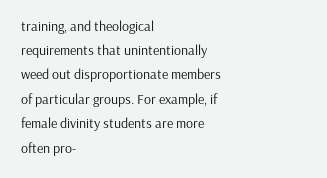training, and theological requirements that unintentionally weed out disproportionate members of particular groups. For example, if  female divinity students are more often pro-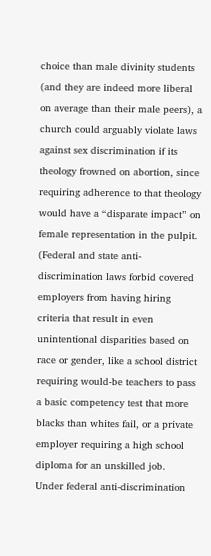choice than male divinity students (and they are indeed more liberal on average than their male peers), a church could arguably violate laws against sex discrimination if its theology frowned on abortion, since requiring adherence to that theology would have a “disparate impact” on female representation in the pulpit. (Federal and state anti-discrimination laws forbid covered employers from having hiring criteria that result in even unintentional disparities based on race or gender, like a school district requiring would-be teachers to pass a basic competency test that more blacks than whites fail, or a private employer requiring a high school diploma for an unskilled job.  Under federal anti-discrimination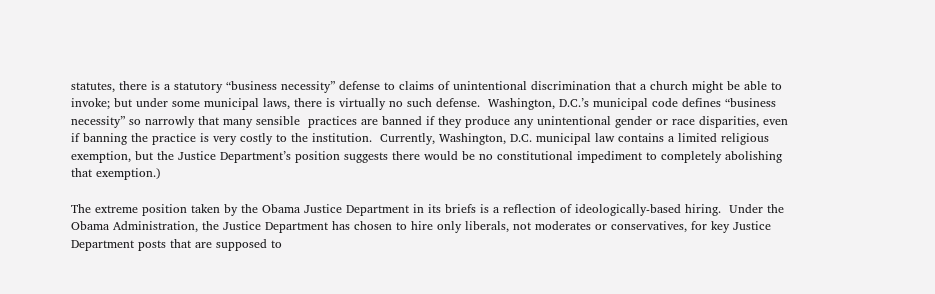statutes, there is a statutory “business necessity” defense to claims of unintentional discrimination that a church might be able to invoke; but under some municipal laws, there is virtually no such defense.  Washington, D.C.’s municipal code defines “business necessity” so narrowly that many sensible  practices are banned if they produce any unintentional gender or race disparities, even if banning the practice is very costly to the institution.  Currently, Washington, D.C. municipal law contains a limited religious exemption, but the Justice Department’s position suggests there would be no constitutional impediment to completely abolishing that exemption.)

The extreme position taken by the Obama Justice Department in its briefs is a reflection of ideologically-based hiring.  Under the Obama Administration, the Justice Department has chosen to hire only liberals, not moderates or conservatives, for key Justice Department posts that are supposed to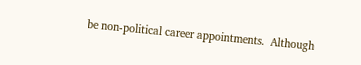be non-political career appointments.  Although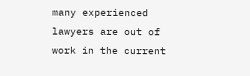many experienced lawyers are out of work in the current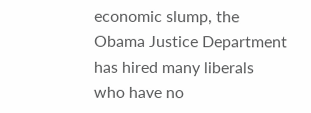economic slump, the Obama Justice Department has hired many liberals who have no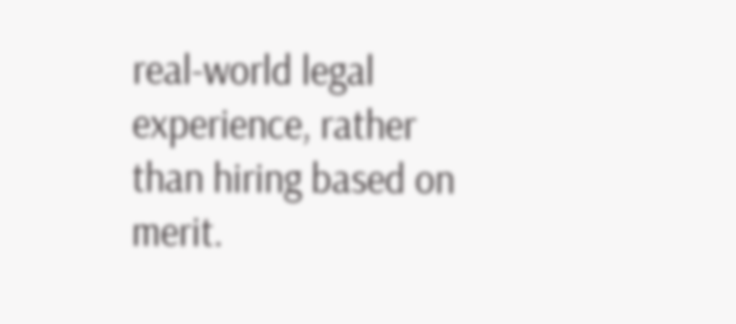real-world legal experience, rather than hiring based on merit.